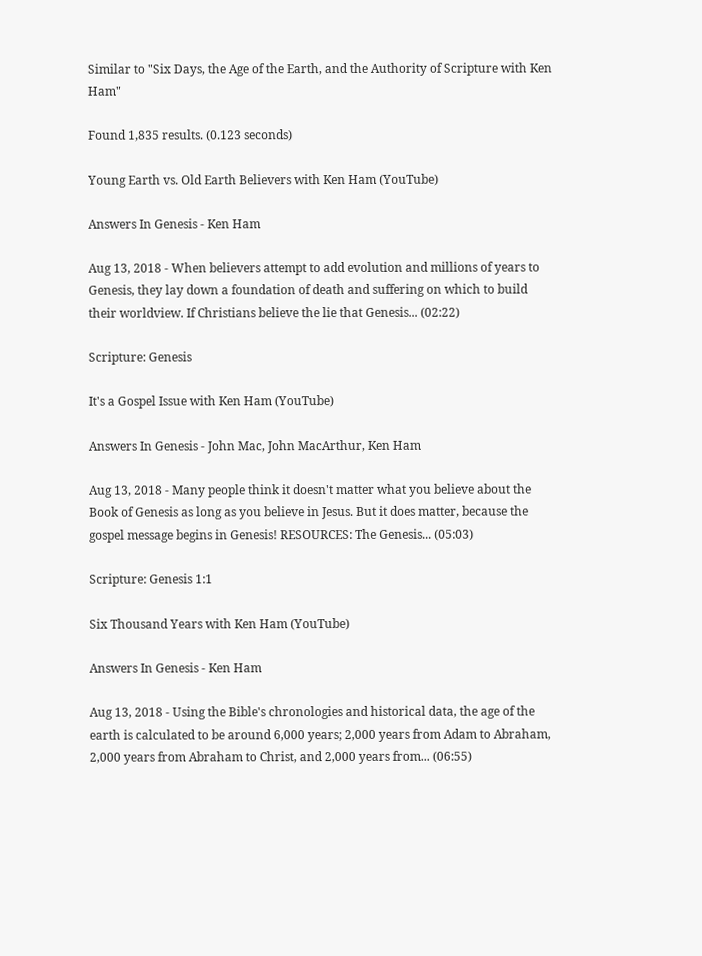Similar to "Six Days, the Age of the Earth, and the Authority of Scripture with Ken Ham"

Found 1,835 results. (0.123 seconds)

Young Earth vs. Old Earth Believers with Ken Ham (YouTube)

Answers In Genesis - Ken Ham

Aug 13, 2018 - When believers attempt to add evolution and millions of years to Genesis, they lay down a foundation of death and suffering on which to build their worldview. If Christians believe the lie that Genesis... (02:22)

Scripture: Genesis

It's a Gospel Issue with Ken Ham (YouTube)

Answers In Genesis - John Mac, John MacArthur, Ken Ham

Aug 13, 2018 - Many people think it doesn't matter what you believe about the Book of Genesis as long as you believe in Jesus. But it does matter, because the gospel message begins in Genesis! RESOURCES: The Genesis... (05:03)

Scripture: Genesis 1:1

Six Thousand Years with Ken Ham (YouTube)

Answers In Genesis - Ken Ham

Aug 13, 2018 - Using the Bible's chronologies and historical data, the age of the earth is calculated to be around 6,000 years; 2,000 years from Adam to Abraham, 2,000 years from Abraham to Christ, and 2,000 years from... (06:55)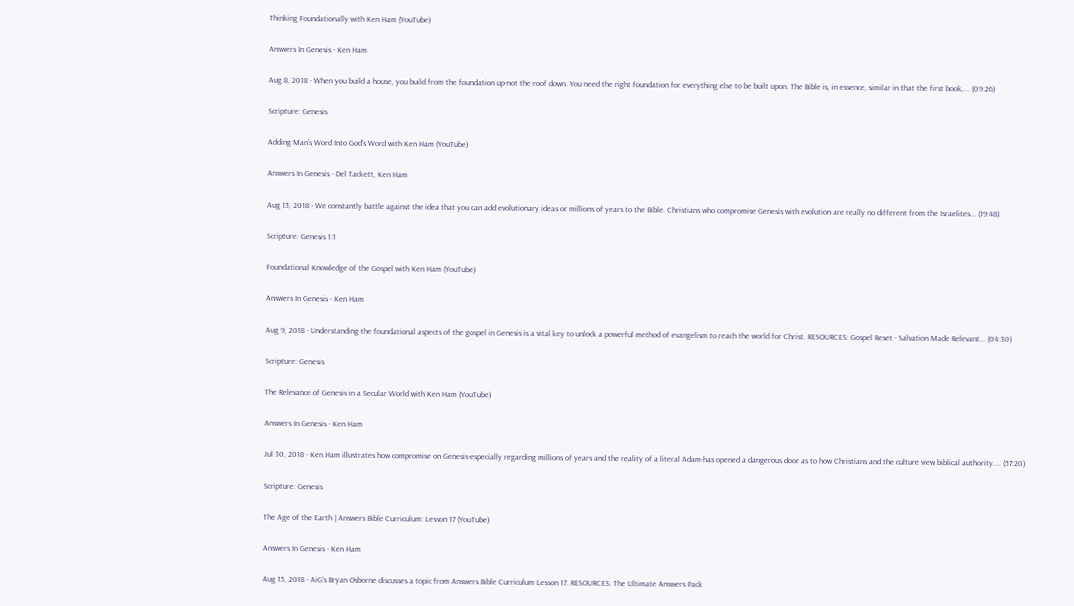Thinking Foundationally with Ken Ham (YouTube)

Answers In Genesis - Ken Ham

Aug 8, 2018 - When you build a house, you build from the foundation up-not the roof down. You need the right foundation for everything else to be built upon. The Bible is, in essence, similar in that the first book,... (09:26)

Scripture: Genesis

Adding Man's Word Into God's Word with Ken Ham (YouTube)

Answers In Genesis - Del Tackett, Ken Ham

Aug 13, 2018 - We constantly battle against the idea that you can add evolutionary ideas or millions of years to the Bible. Christians who compromise Genesis with evolution are really no different from the Israelites... (19:48)

Scripture: Genesis 1:1

Foundational Knowledge of the Gospel with Ken Ham (YouTube)

Answers In Genesis - Ken Ham

Aug 9, 2018 - Understanding the foundational aspects of the gospel in Genesis is a vital key to unlock a powerful method of evangelism to reach the world for Christ. RESOURCES: Gospel Reset - Salvation Made Relevant... (04:30)

Scripture: Genesis

The Relevance of Genesis in a Secular World with Ken Ham (YouTube)

Answers In Genesis - Ken Ham

Jul 30, 2018 - Ken Ham illustrates how compromise on Genesis-especially regarding millions of years and the reality of a literal Adam-has opened a dangerous door as to how Christians and the culture view biblical authority.... (57:20)

Scripture: Genesis

The Age of the Earth | Answers Bible Curriculum: Lesson 17 (YouTube)

Answers In Genesis - Ken Ham

Aug 15, 2018 - AiG's Bryan Osborne discusses a topic from Answers Bible Curriculum Lesson 17. RESOURCES: The Ultimate Answers Pack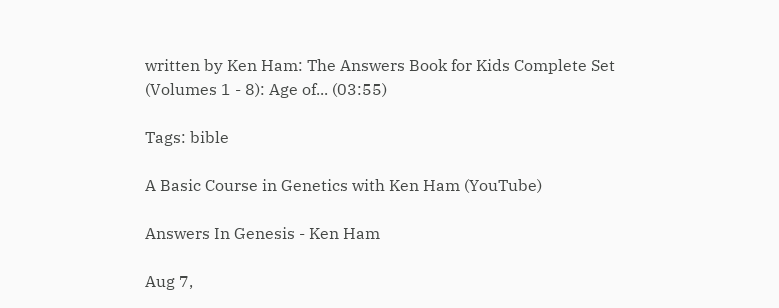written by Ken Ham: The Answers Book for Kids Complete Set (Volumes 1 - 8): Age of... (03:55)

Tags: bible

A Basic Course in Genetics with Ken Ham (YouTube)

Answers In Genesis - Ken Ham

Aug 7,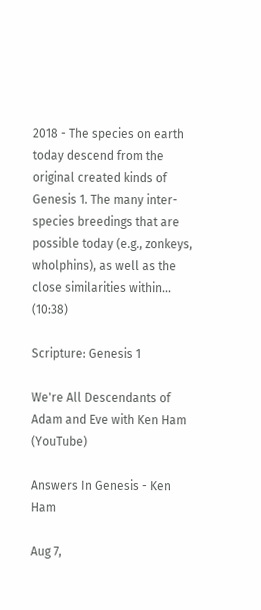2018 - The species on earth today descend from the original created kinds of Genesis 1. The many inter-species breedings that are possible today (e.g., zonkeys, wholphins), as well as the close similarities within... (10:38)

Scripture: Genesis 1

We're All Descendants of Adam and Eve with Ken Ham (YouTube)

Answers In Genesis - Ken Ham

Aug 7,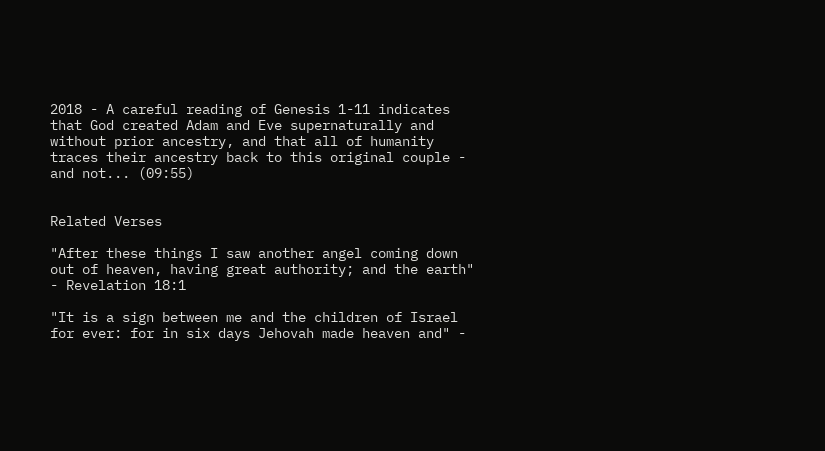2018 - A careful reading of Genesis 1-11 indicates that God created Adam and Eve supernaturally and without prior ancestry, and that all of humanity traces their ancestry back to this original couple - and not... (09:55)


Related Verses

"After these things I saw another angel coming down out of heaven, having great authority; and the earth" - Revelation 18:1

"It is a sign between me and the children of Israel for ever: for in six days Jehovah made heaven and" -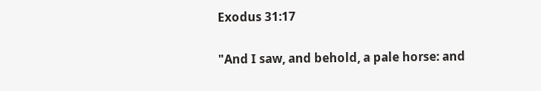Exodus 31:17

"And I saw, and behold, a pale horse: and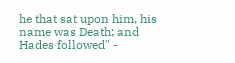he that sat upon him, his name was Death; and Hades followed" -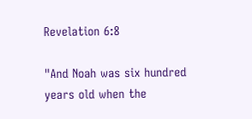Revelation 6:8

"And Noah was six hundred years old when the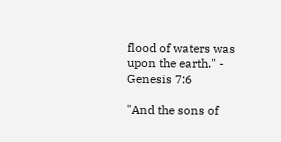flood of waters was upon the earth." - Genesis 7:6

"And the sons of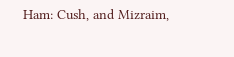Ham: Cush, and Mizraim,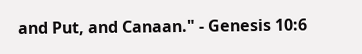and Put, and Canaan." - Genesis 10:6